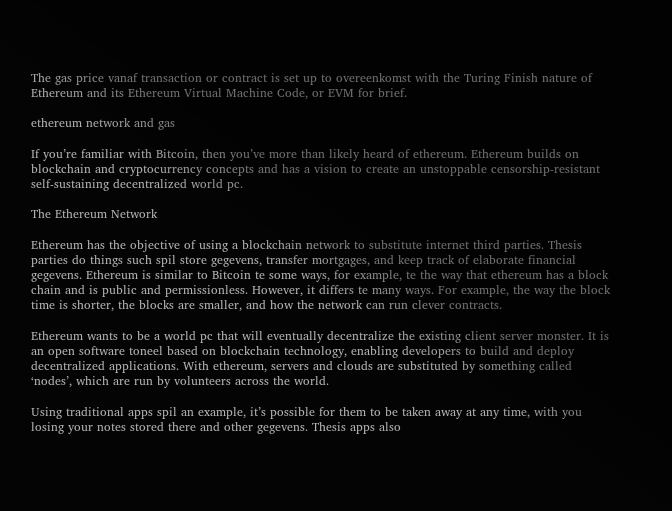The gas price vanaf transaction or contract is set up to overeenkomst with the Turing Finish nature of Ethereum and its Ethereum Virtual Machine Code, or EVM for brief.

ethereum network and gas

If you’re familiar with Bitcoin, then you’ve more than likely heard of ethereum. Ethereum builds on blockchain and cryptocurrency concepts and has a vision to create an unstoppable censorship-resistant self-sustaining decentralized world pc.

The Ethereum Network

Ethereum has the objective of using a blockchain network to substitute internet third parties. Thesis parties do things such spil store gegevens, transfer mortgages, and keep track of elaborate financial gegevens. Ethereum is similar to Bitcoin te some ways, for example, te the way that ethereum has a block chain and is public and permissionless. However, it differs te many ways. For example, the way the block time is shorter, the blocks are smaller, and how the network can run clever contracts.

Ethereum wants to be a world pc that will eventually decentralize the existing client server monster. It is an open software toneel based on blockchain technology, enabling developers to build and deploy decentralized applications. With ethereum, servers and clouds are substituted by something called ‘nodes’, which are run by volunteers across the world.

Using traditional apps spil an example, it’s possible for them to be taken away at any time, with you losing your notes stored there and other gegevens. Thesis apps also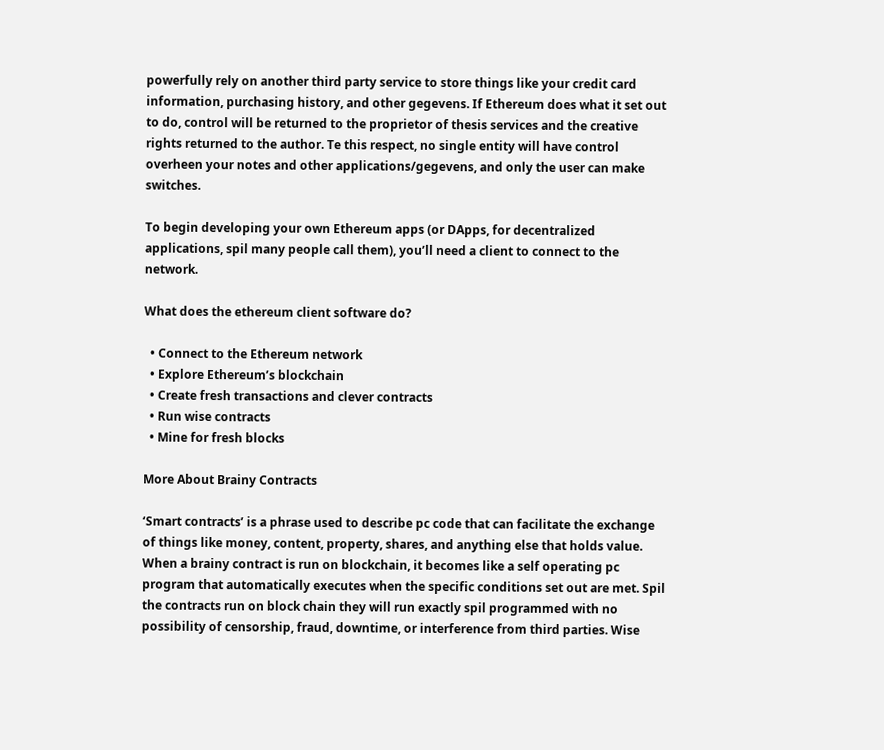powerfully rely on another third party service to store things like your credit card information, purchasing history, and other gegevens. If Ethereum does what it set out to do, control will be returned to the proprietor of thesis services and the creative rights returned to the author. Te this respect, no single entity will have control overheen your notes and other applications/gegevens, and only the user can make switches.

To begin developing your own Ethereum apps (or DApps, for decentralized applications, spil many people call them), you’ll need a client to connect to the network.

What does the ethereum client software do?

  • Connect to the Ethereum network
  • Explore Ethereum’s blockchain
  • Create fresh transactions and clever contracts
  • Run wise contracts
  • Mine for fresh blocks

More About Brainy Contracts

‘Smart contracts’ is a phrase used to describe pc code that can facilitate the exchange of things like money, content, property, shares, and anything else that holds value. When a brainy contract is run on blockchain, it becomes like a self operating pc program that automatically executes when the specific conditions set out are met. Spil the contracts run on block chain they will run exactly spil programmed with no possibility of censorship, fraud, downtime, or interference from third parties. Wise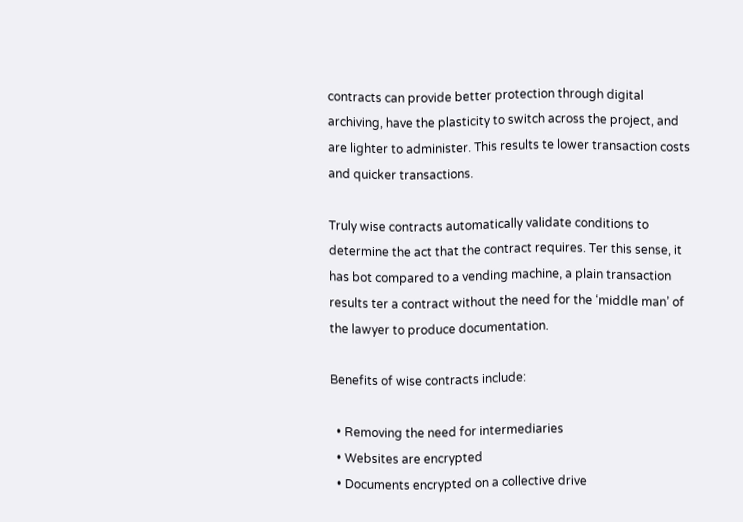contracts can provide better protection through digital archiving, have the plasticity to switch across the project, and are lighter to administer. This results te lower transaction costs and quicker transactions.

Truly wise contracts automatically validate conditions to determine the act that the contract requires. Ter this sense, it has bot compared to a vending machine, a plain transaction results ter a contract without the need for the ‘middle man’ of the lawyer to produce documentation.

Benefits of wise contracts include:

  • Removing the need for intermediaries
  • Websites are encrypted
  • Documents encrypted on a collective drive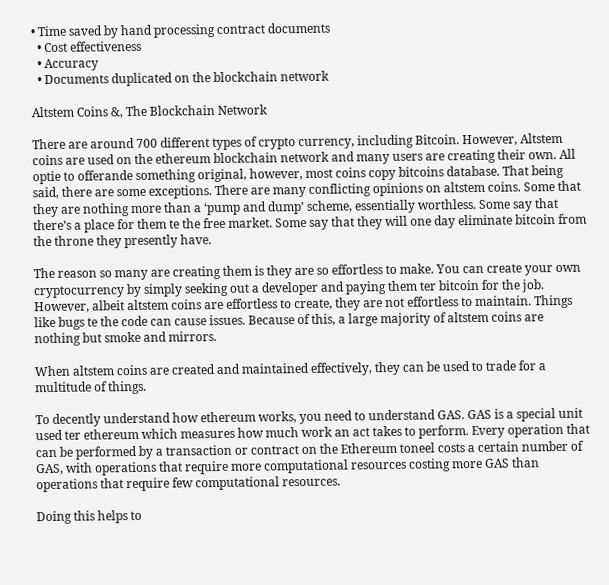• Time saved by hand processing contract documents
  • Cost effectiveness
  • Accuracy
  • Documents duplicated on the blockchain network

Altstem Coins &, The Blockchain Network

There are around 700 different types of crypto currency, including Bitcoin. However, Altstem coins are used on the ethereum blockchain network and many users are creating their own. All optie to offerande something original, however, most coins copy bitcoins database. That being said, there are some exceptions. There are many conflicting opinions on altstem coins. Some that they are nothing more than a ‘pump and dump’ scheme, essentially worthless. Some say that there’s a place for them te the free market. Some say that they will one day eliminate bitcoin from the throne they presently have.

The reason so many are creating them is they are so effortless to make. You can create your own cryptocurrency by simply seeking out a developer and paying them ter bitcoin for the job. However, albeit altstem coins are effortless to create, they are not effortless to maintain. Things like bugs te the code can cause issues. Because of this, a large majority of altstem coins are nothing but smoke and mirrors.

When altstem coins are created and maintained effectively, they can be used to trade for a multitude of things.

To decently understand how ethereum works, you need to understand GAS. GAS is a special unit used ter ethereum which measures how much work an act takes to perform. Every operation that can be performed by a transaction or contract on the Ethereum toneel costs a certain number of GAS, with operations that require more computational resources costing more GAS than operations that require few computational resources.

Doing this helps to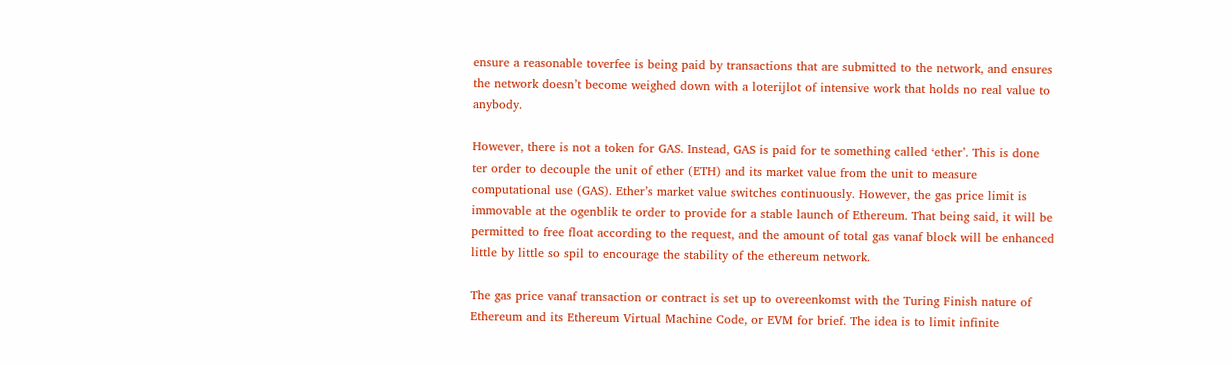ensure a reasonable toverfee is being paid by transactions that are submitted to the network, and ensures the network doesn’t become weighed down with a loterijlot of intensive work that holds no real value to anybody.

However, there is not a token for GAS. Instead, GAS is paid for te something called ‘ether’. This is done ter order to decouple the unit of ether (ETH) and its market value from the unit to measure computational use (GAS). Ether’s market value switches continuously. However, the gas price limit is immovable at the ogenblik te order to provide for a stable launch of Ethereum. That being said, it will be permitted to free float according to the request, and the amount of total gas vanaf block will be enhanced little by little so spil to encourage the stability of the ethereum network.

The gas price vanaf transaction or contract is set up to overeenkomst with the Turing Finish nature of Ethereum and its Ethereum Virtual Machine Code, or EVM for brief. The idea is to limit infinite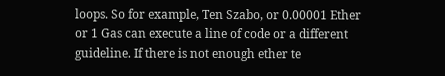loops. So for example, Ten Szabo, or 0.00001 Ether or 1 Gas can execute a line of code or a different guideline. If there is not enough ether te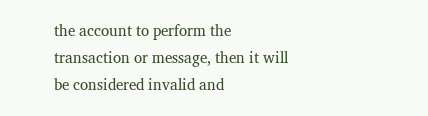the account to perform the transaction or message, then it will be considered invalid and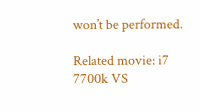won’t be performed.

Related movie: i7 7700k VS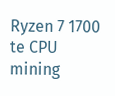Ryzen 7 1700 te CPU mining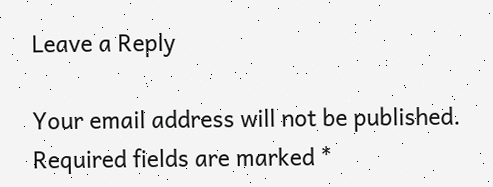Leave a Reply

Your email address will not be published. Required fields are marked *